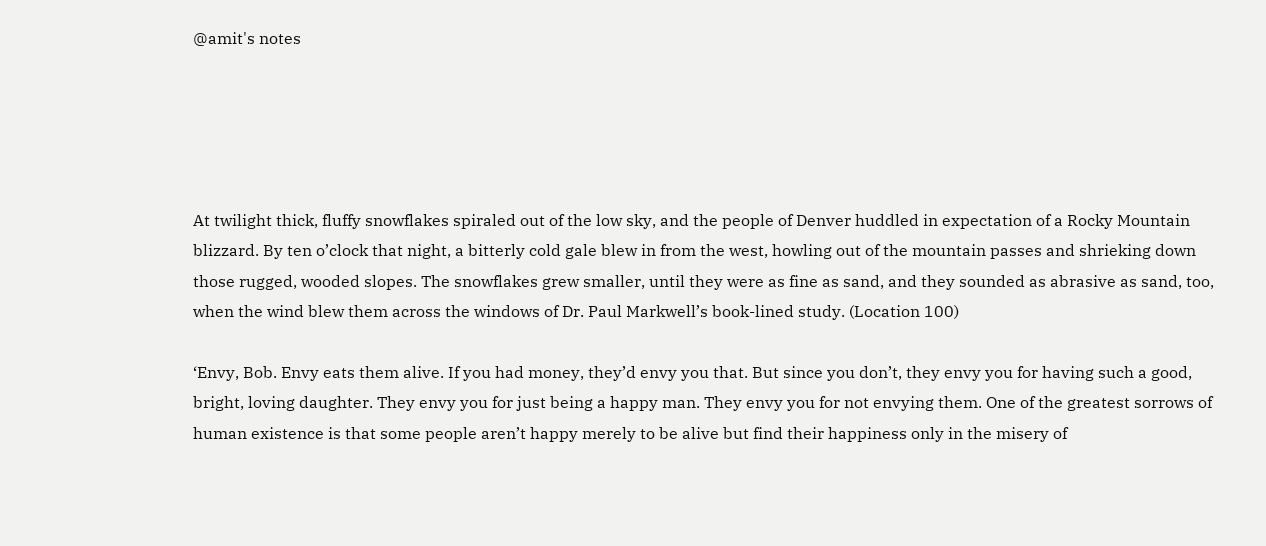@amit's notes





At twilight thick, fluffy snowflakes spiraled out of the low sky, and the people of Denver huddled in expectation of a Rocky Mountain blizzard. By ten o’clock that night, a bitterly cold gale blew in from the west, howling out of the mountain passes and shrieking down those rugged, wooded slopes. The snowflakes grew smaller, until they were as fine as sand, and they sounded as abrasive as sand, too, when the wind blew them across the windows of Dr. Paul Markwell’s book-lined study. (Location 100)

‘Envy, Bob. Envy eats them alive. If you had money, they’d envy you that. But since you don’t, they envy you for having such a good, bright, loving daughter. They envy you for just being a happy man. They envy you for not envying them. One of the greatest sorrows of human existence is that some people aren’t happy merely to be alive but find their happiness only in the misery of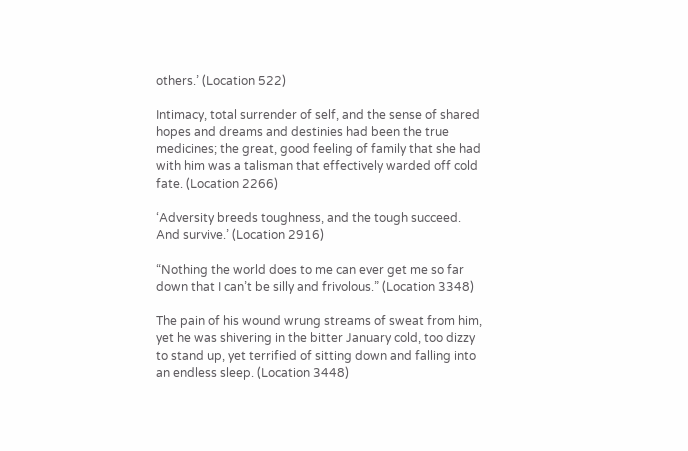others.’ (Location 522)

Intimacy, total surrender of self, and the sense of shared hopes and dreams and destinies had been the true medicines; the great, good feeling of family that she had with him was a talisman that effectively warded off cold fate. (Location 2266)

‘Adversity breeds toughness, and the tough succeed. And survive.’ (Location 2916)

“Nothing the world does to me can ever get me so far down that I can’t be silly and frivolous.” (Location 3348)

The pain of his wound wrung streams of sweat from him, yet he was shivering in the bitter January cold, too dizzy to stand up, yet terrified of sitting down and falling into an endless sleep. (Location 3448)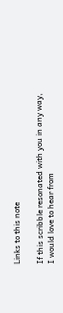Links to this note

If this scribble resonated with you in any way, I would love to hear from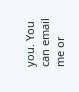you. You can email me or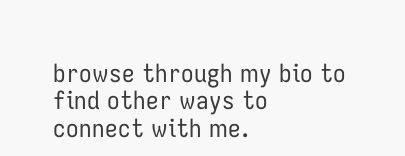browse through my bio to find other ways to connect with me.